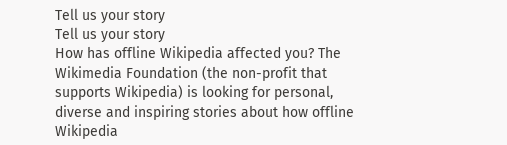Tell us your story
Tell us your story
How has offline Wikipedia affected you? The Wikimedia Foundation (the non-profit that supports Wikipedia) is looking for personal, diverse and inspiring stories about how offline Wikipedia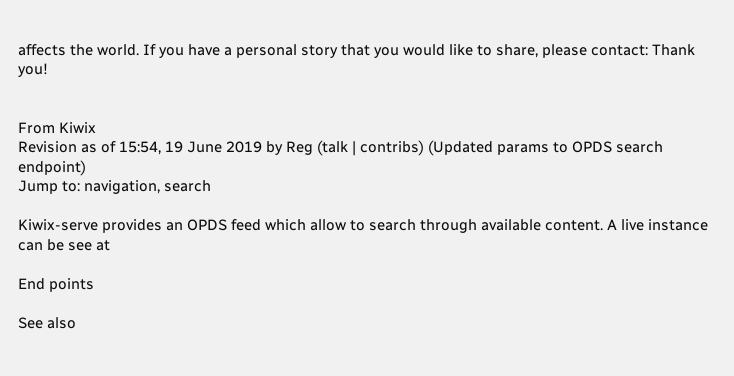affects the world. If you have a personal story that you would like to share, please contact: Thank you!


From Kiwix
Revision as of 15:54, 19 June 2019 by Reg (talk | contribs) (Updated params to OPDS search endpoint)
Jump to: navigation, search

Kiwix-serve provides an OPDS feed which allow to search through available content. A live instance can be see at

End points

See also